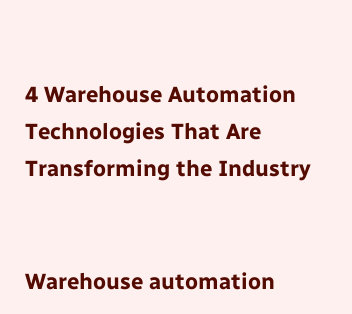4 Warehouse Automation Technologies That Are Transforming the Industry


Warehouse automation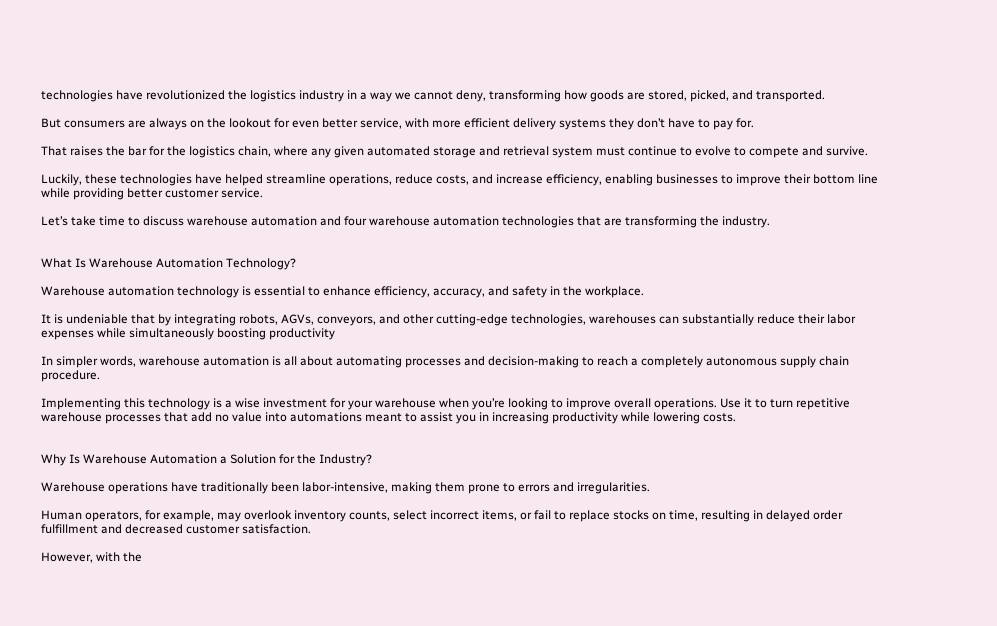technologies have revolutionized the logistics industry in a way we cannot deny, transforming how goods are stored, picked, and transported.

But consumers are always on the lookout for even better service, with more efficient delivery systems they don’t have to pay for.

That raises the bar for the logistics chain, where any given automated storage and retrieval system must continue to evolve to compete and survive.

Luckily, these technologies have helped streamline operations, reduce costs, and increase efficiency, enabling businesses to improve their bottom line while providing better customer service.

Let’s take time to discuss warehouse automation and four warehouse automation technologies that are transforming the industry.


What Is Warehouse Automation Technology?

Warehouse automation technology is essential to enhance efficiency, accuracy, and safety in the workplace.

It is undeniable that by integrating robots, AGVs, conveyors, and other cutting-edge technologies, warehouses can substantially reduce their labor expenses while simultaneously boosting productivity

In simpler words, warehouse automation is all about automating processes and decision-making to reach a completely autonomous supply chain procedure.

Implementing this technology is a wise investment for your warehouse when you’re looking to improve overall operations. Use it to turn repetitive warehouse processes that add no value into automations meant to assist you in increasing productivity while lowering costs.


Why Is Warehouse Automation a Solution for the Industry?

Warehouse operations have traditionally been labor-intensive, making them prone to errors and irregularities.

Human operators, for example, may overlook inventory counts, select incorrect items, or fail to replace stocks on time, resulting in delayed order fulfillment and decreased customer satisfaction.

However, with the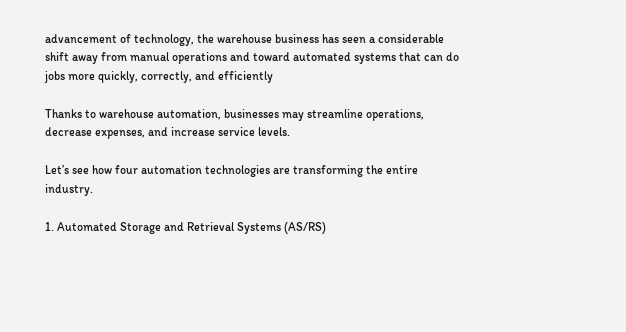advancement of technology, the warehouse business has seen a considerable shift away from manual operations and toward automated systems that can do jobs more quickly, correctly, and efficiently

Thanks to warehouse automation, businesses may streamline operations, decrease expenses, and increase service levels.

Let’s see how four automation technologies are transforming the entire industry.

1. Automated Storage and Retrieval Systems (AS/RS)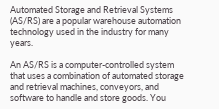Automated Storage and Retrieval Systems (AS/RS) are a popular warehouse automation technology used in the industry for many years.

An AS/RS is a computer-controlled system that uses a combination of automated storage and retrieval machines, conveyors, and software to handle and store goods. You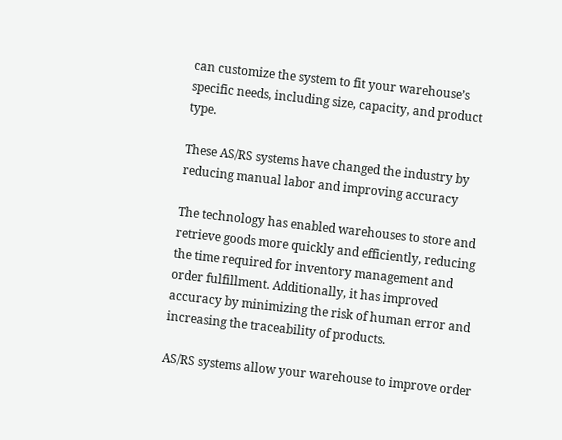can customize the system to fit your warehouse’s specific needs, including size, capacity, and product type.

These AS/RS systems have changed the industry by reducing manual labor and improving accuracy

The technology has enabled warehouses to store and retrieve goods more quickly and efficiently, reducing the time required for inventory management and order fulfillment. Additionally, it has improved accuracy by minimizing the risk of human error and increasing the traceability of products.

AS/RS systems allow your warehouse to improve order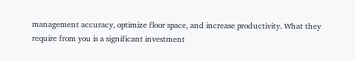management accuracy, optimize floor space, and increase productivity. What they require from you is a significant investment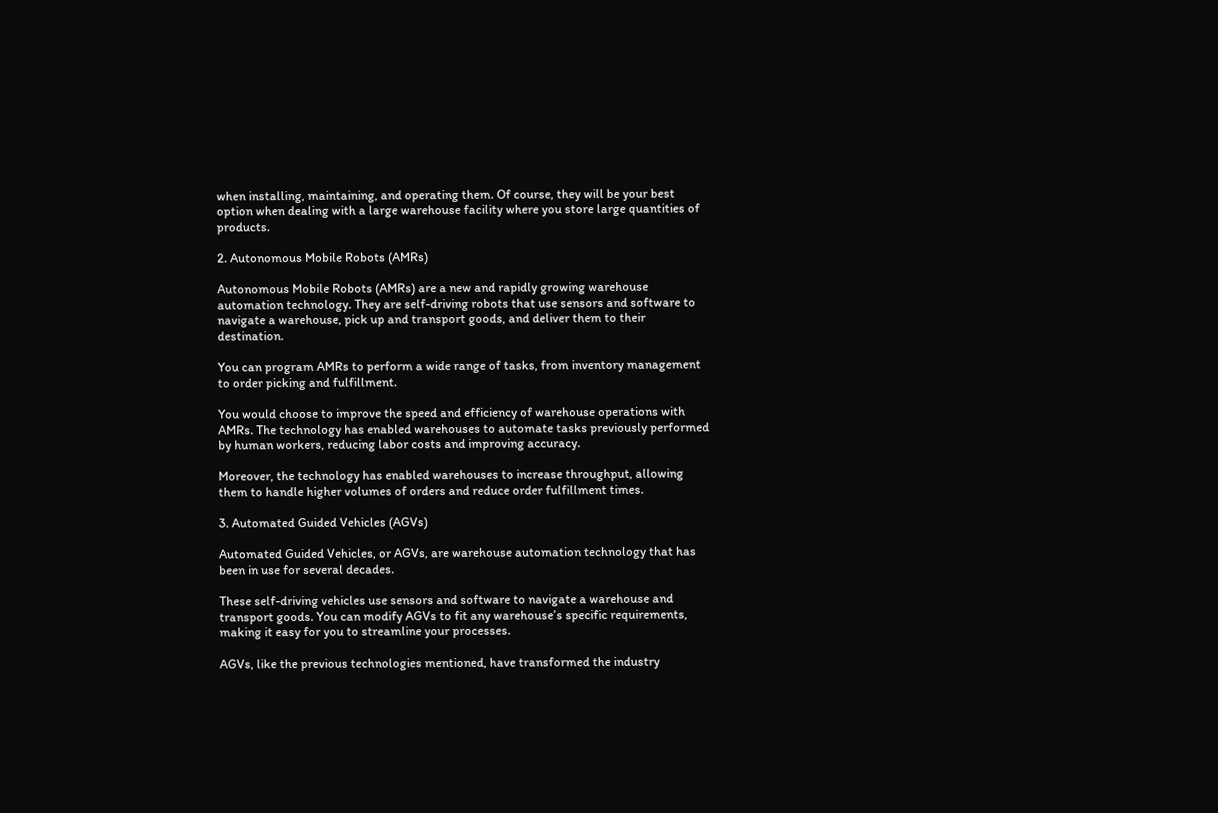when installing, maintaining, and operating them. Of course, they will be your best option when dealing with a large warehouse facility where you store large quantities of products.

2. Autonomous Mobile Robots (AMRs)

Autonomous Mobile Robots (AMRs) are a new and rapidly growing warehouse automation technology. They are self-driving robots that use sensors and software to navigate a warehouse, pick up and transport goods, and deliver them to their destination.

You can program AMRs to perform a wide range of tasks, from inventory management to order picking and fulfillment.

You would choose to improve the speed and efficiency of warehouse operations with AMRs. The technology has enabled warehouses to automate tasks previously performed by human workers, reducing labor costs and improving accuracy.

Moreover, the technology has enabled warehouses to increase throughput, allowing them to handle higher volumes of orders and reduce order fulfillment times.

3. Automated Guided Vehicles (AGVs)

Automated Guided Vehicles, or AGVs, are warehouse automation technology that has been in use for several decades.

These self-driving vehicles use sensors and software to navigate a warehouse and transport goods. You can modify AGVs to fit any warehouse’s specific requirements, making it easy for you to streamline your processes.

AGVs, like the previous technologies mentioned, have transformed the industry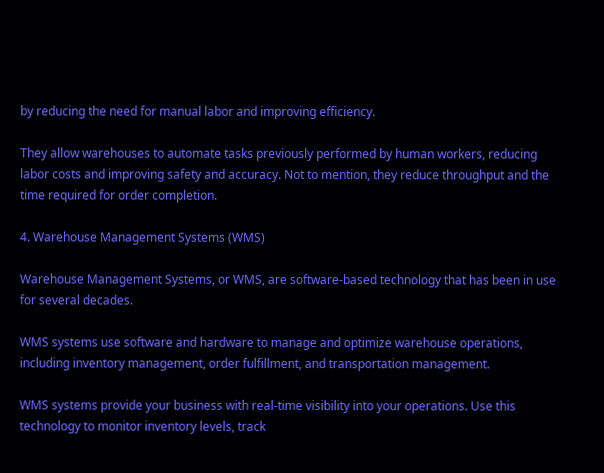by reducing the need for manual labor and improving efficiency.

They allow warehouses to automate tasks previously performed by human workers, reducing labor costs and improving safety and accuracy. Not to mention, they reduce throughput and the time required for order completion.

4. Warehouse Management Systems (WMS)

Warehouse Management Systems, or WMS, are software-based technology that has been in use for several decades.

WMS systems use software and hardware to manage and optimize warehouse operations, including inventory management, order fulfillment, and transportation management.

WMS systems provide your business with real-time visibility into your operations. Use this technology to monitor inventory levels, track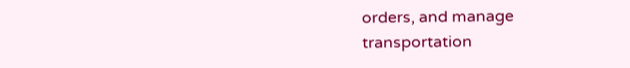orders, and manage transportation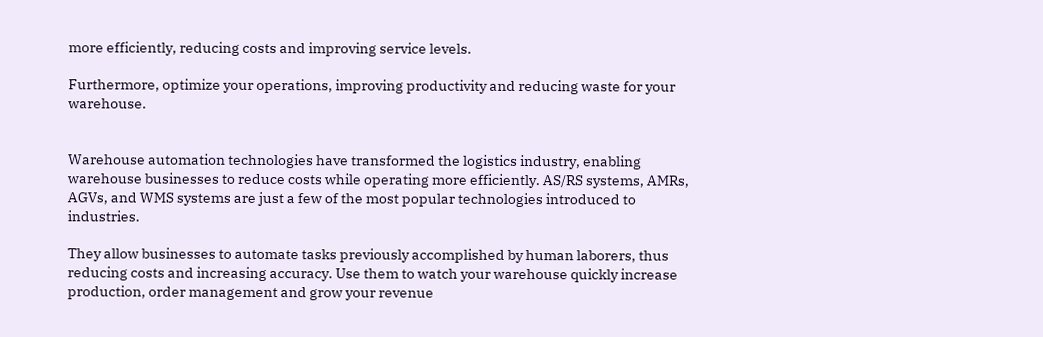more efficiently, reducing costs and improving service levels.

Furthermore, optimize your operations, improving productivity and reducing waste for your warehouse.


Warehouse automation technologies have transformed the logistics industry, enabling warehouse businesses to reduce costs while operating more efficiently. AS/RS systems, AMRs, AGVs, and WMS systems are just a few of the most popular technologies introduced to industries.

They allow businesses to automate tasks previously accomplished by human laborers, thus reducing costs and increasing accuracy. Use them to watch your warehouse quickly increase production, order management and grow your revenue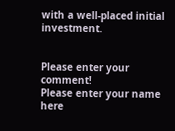with a well-placed initial investment.


Please enter your comment!
Please enter your name here